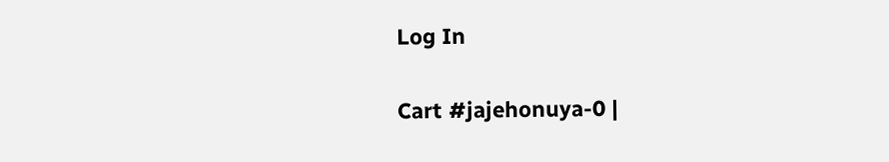Log In

Cart #jajehonuya-0 |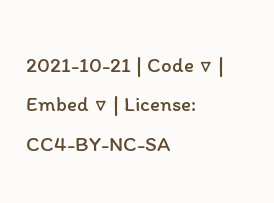2021-10-21 | Code ▽ | Embed ▽ | License: CC4-BY-NC-SA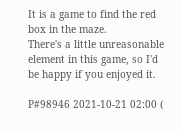It is a game to find the red box in the maze.
There's a little unreasonable element in this game, so I'd be happy if you enjoyed it.

P#98946 2021-10-21 02:00 (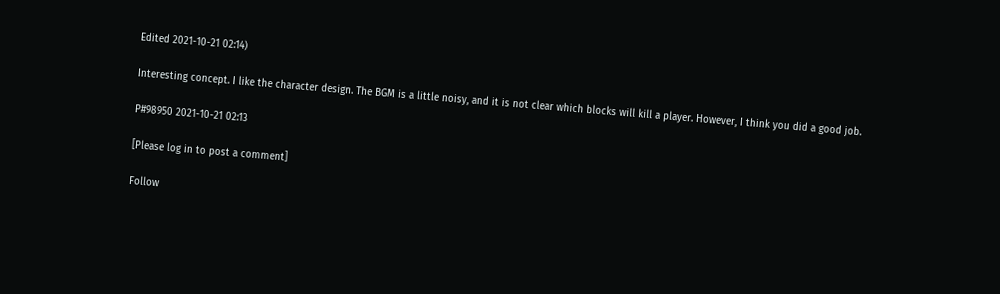Edited 2021-10-21 02:14)

Interesting concept. I like the character design. The BGM is a little noisy, and it is not clear which blocks will kill a player. However, I think you did a good job.

P#98950 2021-10-21 02:13

[Please log in to post a comment]

Follow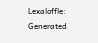Lexaloffle:
Generated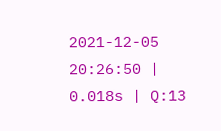2021-12-05 20:26:50 | 0.018s | Q:13